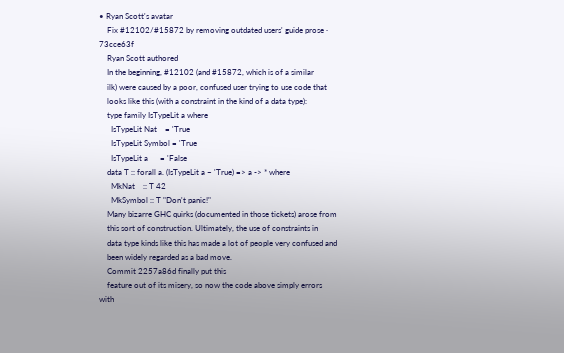• Ryan Scott's avatar
    Fix #12102/#15872 by removing outdated users' guide prose · 73cce63f
    Ryan Scott authored
    In the beginning, #12102 (and #15872, which is of a similar
    ilk) were caused by a poor, confused user trying to use code that
    looks like this (with a constraint in the kind of a data type):
    type family IsTypeLit a where
      IsTypeLit Nat    = 'True
      IsTypeLit Symbol = 'True
      IsTypeLit a      = 'False
    data T :: forall a. (IsTypeLit a ~ 'True) => a -> * where
      MkNat    :: T 42
      MkSymbol :: T "Don't panic!"
    Many bizarre GHC quirks (documented in those tickets) arose from
    this sort of construction. Ultimately, the use of constraints in
    data type kinds like this has made a lot of people very confused and
    been widely regarded as a bad move.
    Commit 2257a86d finally put this
    feature out of its misery, so now the code above simply errors with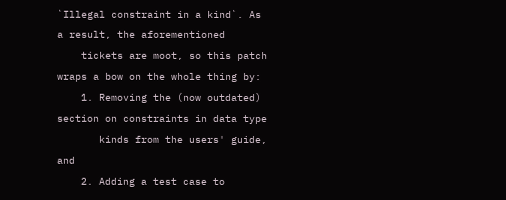`Illegal constraint in a kind`. As a result, the aforementioned
    tickets are moot, so this patch wraps a bow on the whole thing by:
    1. Removing the (now outdated) section on constraints in data type
       kinds from the users' guide, and
    2. Adding a test case to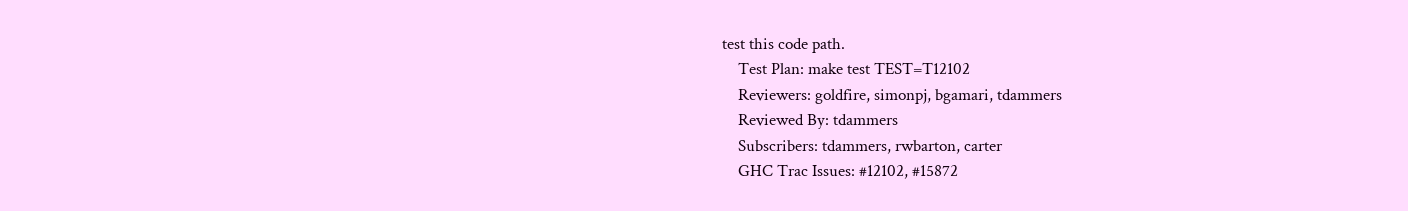test this code path.
    Test Plan: make test TEST=T12102
    Reviewers: goldfire, simonpj, bgamari, tdammers
    Reviewed By: tdammers
    Subscribers: tdammers, rwbarton, carter
    GHC Trac Issues: #12102, #15872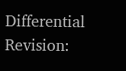Differential Revision: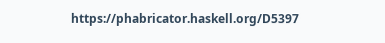https://phabricator.haskell.org/D5397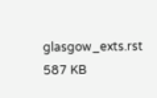glasgow_exts.rst 587 KB